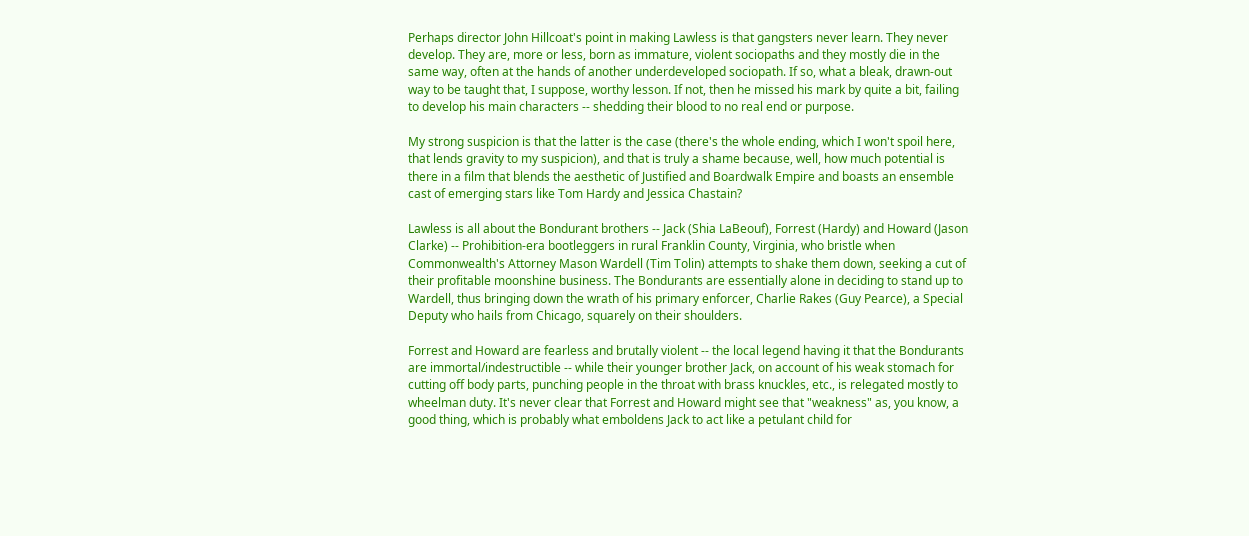Perhaps director John Hillcoat's point in making Lawless is that gangsters never learn. They never develop. They are, more or less, born as immature, violent sociopaths and they mostly die in the same way, often at the hands of another underdeveloped sociopath. If so, what a bleak, drawn-out way to be taught that, I suppose, worthy lesson. If not, then he missed his mark by quite a bit, failing to develop his main characters -- shedding their blood to no real end or purpose.

My strong suspicion is that the latter is the case (there's the whole ending, which I won't spoil here, that lends gravity to my suspicion), and that is truly a shame because, well, how much potential is there in a film that blends the aesthetic of Justified and Boardwalk Empire and boasts an ensemble cast of emerging stars like Tom Hardy and Jessica Chastain?

Lawless is all about the Bondurant brothers -- Jack (Shia LaBeouf), Forrest (Hardy) and Howard (Jason Clarke) -- Prohibition-era bootleggers in rural Franklin County, Virginia, who bristle when Commonwealth's Attorney Mason Wardell (Tim Tolin) attempts to shake them down, seeking a cut of their profitable moonshine business. The Bondurants are essentially alone in deciding to stand up to Wardell, thus bringing down the wrath of his primary enforcer, Charlie Rakes (Guy Pearce), a Special Deputy who hails from Chicago, squarely on their shoulders.

Forrest and Howard are fearless and brutally violent -- the local legend having it that the Bondurants are immortal/indestructible -- while their younger brother Jack, on account of his weak stomach for cutting off body parts, punching people in the throat with brass knuckles, etc., is relegated mostly to wheelman duty. It's never clear that Forrest and Howard might see that "weakness" as, you know, a good thing, which is probably what emboldens Jack to act like a petulant child for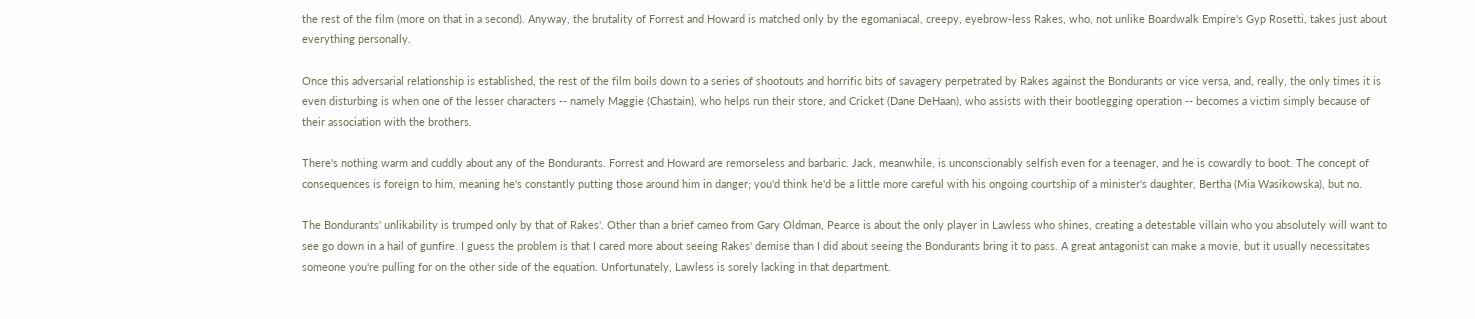the rest of the film (more on that in a second). Anyway, the brutality of Forrest and Howard is matched only by the egomaniacal, creepy, eyebrow-less Rakes, who, not unlike Boardwalk Empire's Gyp Rosetti, takes just about everything personally.

Once this adversarial relationship is established, the rest of the film boils down to a series of shootouts and horrific bits of savagery perpetrated by Rakes against the Bondurants or vice versa, and, really, the only times it is even disturbing is when one of the lesser characters -- namely Maggie (Chastain), who helps run their store, and Cricket (Dane DeHaan), who assists with their bootlegging operation -- becomes a victim simply because of their association with the brothers.

There's nothing warm and cuddly about any of the Bondurants. Forrest and Howard are remorseless and barbaric. Jack, meanwhile, is unconscionably selfish even for a teenager, and he is cowardly to boot. The concept of consequences is foreign to him, meaning he's constantly putting those around him in danger; you'd think he'd be a little more careful with his ongoing courtship of a minister's daughter, Bertha (Mia Wasikowska), but no.

The Bondurants' unlikability is trumped only by that of Rakes'. Other than a brief cameo from Gary Oldman, Pearce is about the only player in Lawless who shines, creating a detestable villain who you absolutely will want to see go down in a hail of gunfire. I guess the problem is that I cared more about seeing Rakes' demise than I did about seeing the Bondurants bring it to pass. A great antagonist can make a movie, but it usually necessitates someone you're pulling for on the other side of the equation. Unfortunately, Lawless is sorely lacking in that department.